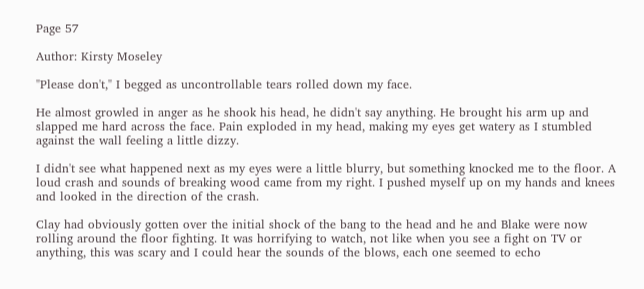Page 57

Author: Kirsty Moseley

"Please don't," I begged as uncontrollable tears rolled down my face.

He almost growled in anger as he shook his head, he didn't say anything. He brought his arm up and slapped me hard across the face. Pain exploded in my head, making my eyes get watery as I stumbled against the wall feeling a little dizzy.

I didn't see what happened next as my eyes were a little blurry, but something knocked me to the floor. A loud crash and sounds of breaking wood came from my right. I pushed myself up on my hands and knees and looked in the direction of the crash.

Clay had obviously gotten over the initial shock of the bang to the head and he and Blake were now rolling around the floor fighting. It was horrifying to watch, not like when you see a fight on TV or anything, this was scary and I could hear the sounds of the blows, each one seemed to echo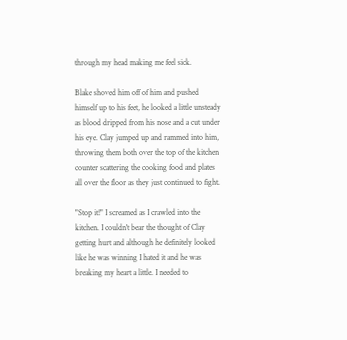through my head making me feel sick.

Blake shoved him off of him and pushed himself up to his feet, he looked a little unsteady as blood dripped from his nose and a cut under his eye. Clay jumped up and rammed into him, throwing them both over the top of the kitchen counter scattering the cooking food and plates all over the floor as they just continued to fight.

"Stop it!" I screamed as I crawled into the kitchen. I couldn't bear the thought of Clay getting hurt and although he definitely looked like he was winning I hated it and he was breaking my heart a little. I needed to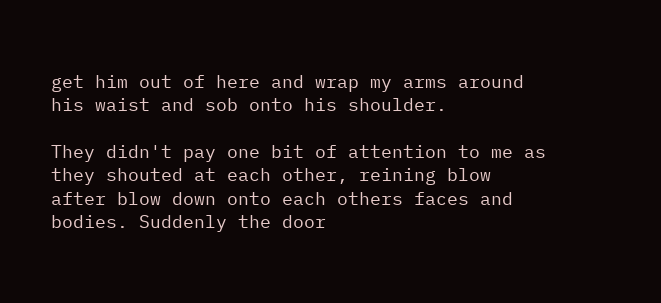get him out of here and wrap my arms around his waist and sob onto his shoulder.

They didn't pay one bit of attention to me as they shouted at each other, reining blow after blow down onto each others faces and bodies. Suddenly the door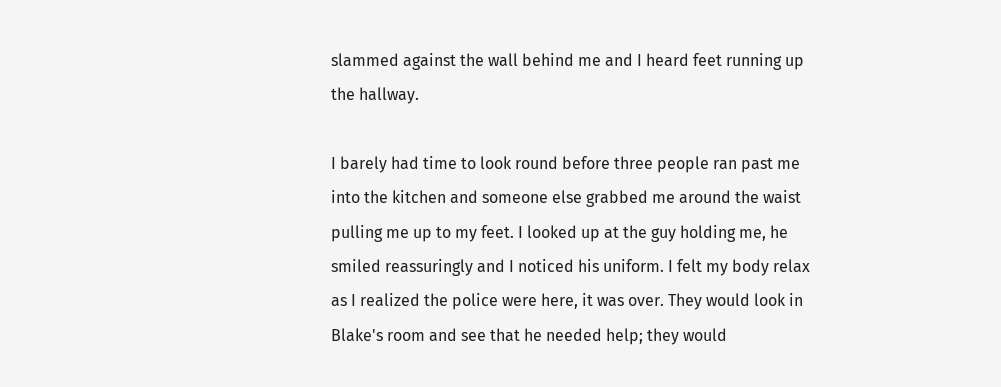slammed against the wall behind me and I heard feet running up the hallway.

I barely had time to look round before three people ran past me into the kitchen and someone else grabbed me around the waist pulling me up to my feet. I looked up at the guy holding me, he smiled reassuringly and I noticed his uniform. I felt my body relax as I realized the police were here, it was over. They would look in Blake's room and see that he needed help; they would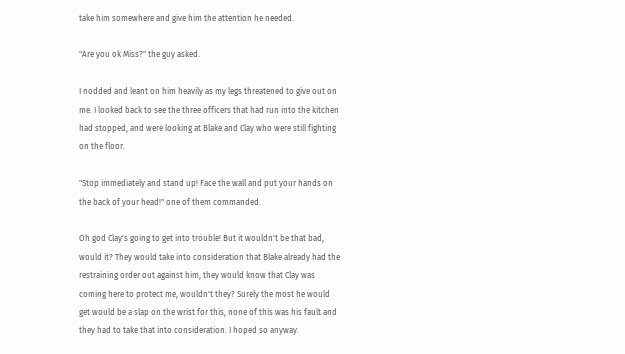take him somewhere and give him the attention he needed.

"Are you ok Miss?" the guy asked.

I nodded and leant on him heavily as my legs threatened to give out on me. I looked back to see the three officers that had run into the kitchen had stopped, and were looking at Blake and Clay who were still fighting on the floor.

"Stop immediately and stand up! Face the wall and put your hands on the back of your head!" one of them commanded.

Oh god Clay's going to get into trouble! But it wouldn't be that bad, would it? They would take into consideration that Blake already had the restraining order out against him, they would know that Clay was coming here to protect me, wouldn't they? Surely the most he would get would be a slap on the wrist for this, none of this was his fault and they had to take that into consideration. I hoped so anyway.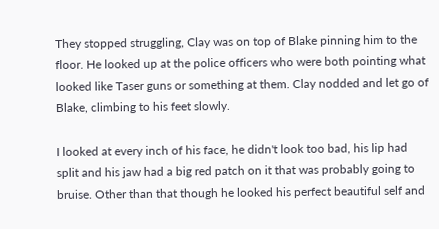They stopped struggling, Clay was on top of Blake pinning him to the floor. He looked up at the police officers who were both pointing what looked like Taser guns or something at them. Clay nodded and let go of Blake, climbing to his feet slowly.

I looked at every inch of his face, he didn't look too bad, his lip had split and his jaw had a big red patch on it that was probably going to bruise. Other than that though he looked his perfect beautiful self and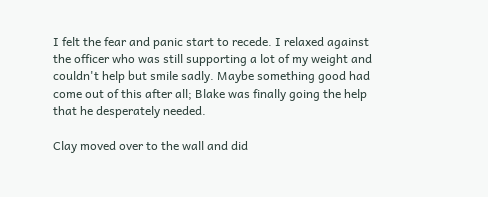I felt the fear and panic start to recede. I relaxed against the officer who was still supporting a lot of my weight and couldn't help but smile sadly. Maybe something good had come out of this after all; Blake was finally going the help that he desperately needed.

Clay moved over to the wall and did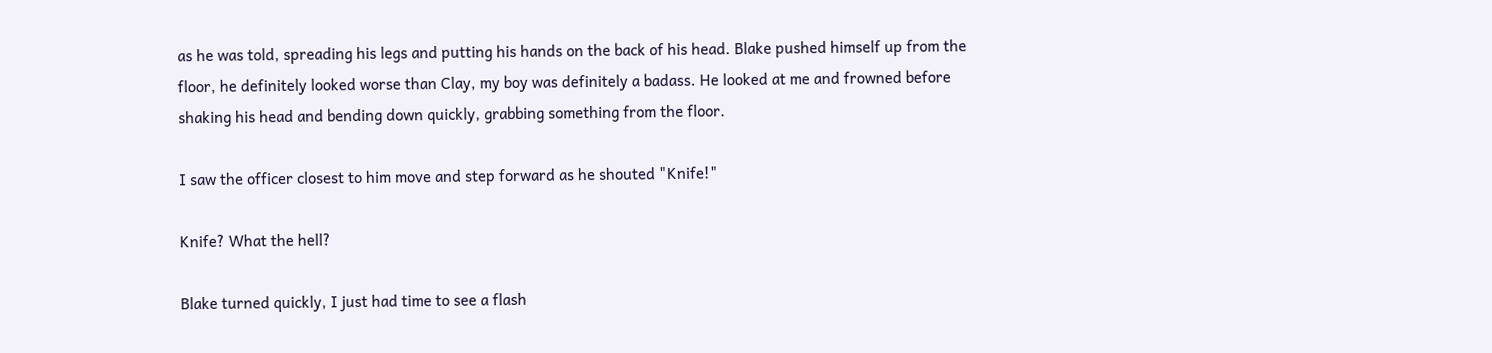as he was told, spreading his legs and putting his hands on the back of his head. Blake pushed himself up from the floor, he definitely looked worse than Clay, my boy was definitely a badass. He looked at me and frowned before shaking his head and bending down quickly, grabbing something from the floor.

I saw the officer closest to him move and step forward as he shouted "Knife!"

Knife? What the hell?

Blake turned quickly, I just had time to see a flash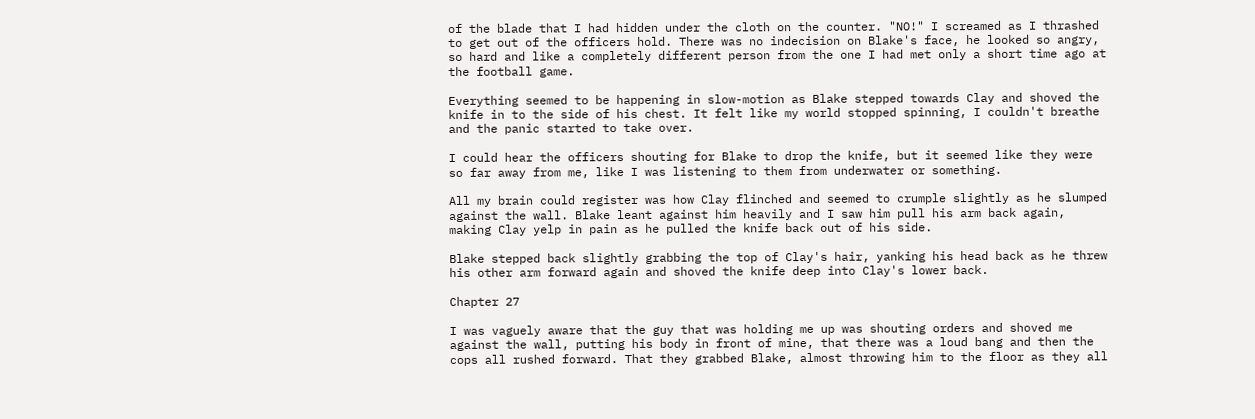of the blade that I had hidden under the cloth on the counter. "NO!" I screamed as I thrashed to get out of the officers hold. There was no indecision on Blake's face, he looked so angry, so hard and like a completely different person from the one I had met only a short time ago at the football game.

Everything seemed to be happening in slow-motion as Blake stepped towards Clay and shoved the knife in to the side of his chest. It felt like my world stopped spinning, I couldn't breathe and the panic started to take over.

I could hear the officers shouting for Blake to drop the knife, but it seemed like they were so far away from me, like I was listening to them from underwater or something.

All my brain could register was how Clay flinched and seemed to crumple slightly as he slumped against the wall. Blake leant against him heavily and I saw him pull his arm back again, making Clay yelp in pain as he pulled the knife back out of his side.

Blake stepped back slightly grabbing the top of Clay's hair, yanking his head back as he threw his other arm forward again and shoved the knife deep into Clay's lower back.

Chapter 27

I was vaguely aware that the guy that was holding me up was shouting orders and shoved me against the wall, putting his body in front of mine, that there was a loud bang and then the cops all rushed forward. That they grabbed Blake, almost throwing him to the floor as they all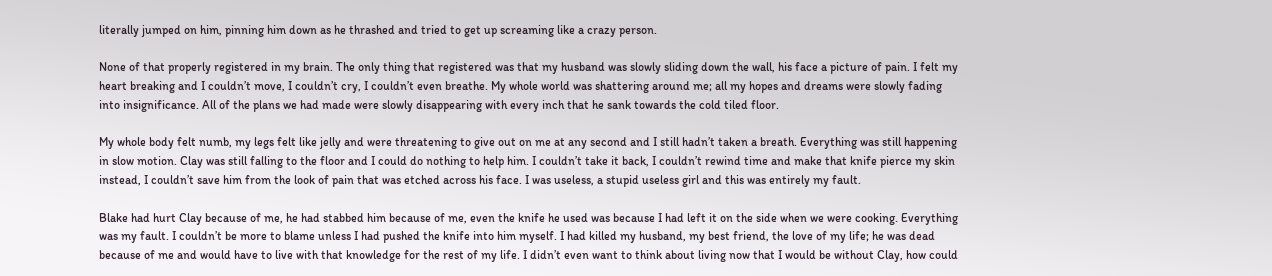literally jumped on him, pinning him down as he thrashed and tried to get up screaming like a crazy person.

None of that properly registered in my brain. The only thing that registered was that my husband was slowly sliding down the wall, his face a picture of pain. I felt my heart breaking and I couldn’t move, I couldn’t cry, I couldn’t even breathe. My whole world was shattering around me; all my hopes and dreams were slowly fading into insignificance. All of the plans we had made were slowly disappearing with every inch that he sank towards the cold tiled floor.

My whole body felt numb, my legs felt like jelly and were threatening to give out on me at any second and I still hadn’t taken a breath. Everything was still happening in slow motion. Clay was still falling to the floor and I could do nothing to help him. I couldn’t take it back, I couldn’t rewind time and make that knife pierce my skin instead, I couldn’t save him from the look of pain that was etched across his face. I was useless, a stupid useless girl and this was entirely my fault.

Blake had hurt Clay because of me, he had stabbed him because of me, even the knife he used was because I had left it on the side when we were cooking. Everything was my fault. I couldn’t be more to blame unless I had pushed the knife into him myself. I had killed my husband, my best friend, the love of my life; he was dead because of me and would have to live with that knowledge for the rest of my life. I didn’t even want to think about living now that I would be without Clay, how could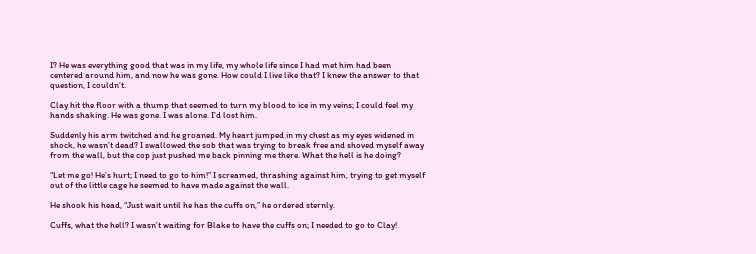I? He was everything good that was in my life, my whole life since I had met him had been centered around him, and now he was gone. How could I live like that? I knew the answer to that question, I couldn’t.

Clay hit the floor with a thump that seemed to turn my blood to ice in my veins; I could feel my hands shaking. He was gone. I was alone. I’d lost him.

Suddenly his arm twitched and he groaned. My heart jumped in my chest as my eyes widened in shock, he wasn’t dead? I swallowed the sob that was trying to break free and shoved myself away from the wall, but the cop just pushed me back pinning me there. What the hell is he doing?

“Let me go! He’s hurt; I need to go to him!” I screamed, thrashing against him, trying to get myself out of the little cage he seemed to have made against the wall.

He shook his head, “Just wait until he has the cuffs on,” he ordered sternly.

Cuffs, what the hell? I wasn’t waiting for Blake to have the cuffs on; I needed to go to Clay!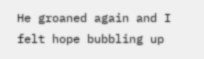He groaned again and I felt hope bubbling up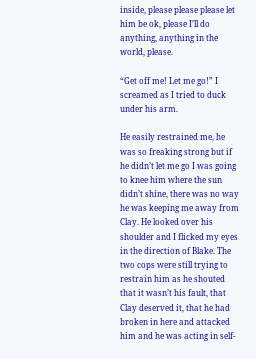inside, please please please let him be ok, please I’ll do anything, anything in the world, please.

“Get off me! Let me go!” I screamed as I tried to duck under his arm.

He easily restrained me, he was so freaking strong but if he didn’t let me go I was going to knee him where the sun didn’t shine, there was no way he was keeping me away from Clay. He looked over his shoulder and I flicked my eyes in the direction of Blake. The two cops were still trying to restrain him as he shouted that it wasn’t his fault, that Clay deserved it, that he had broken in here and attacked him and he was acting in self-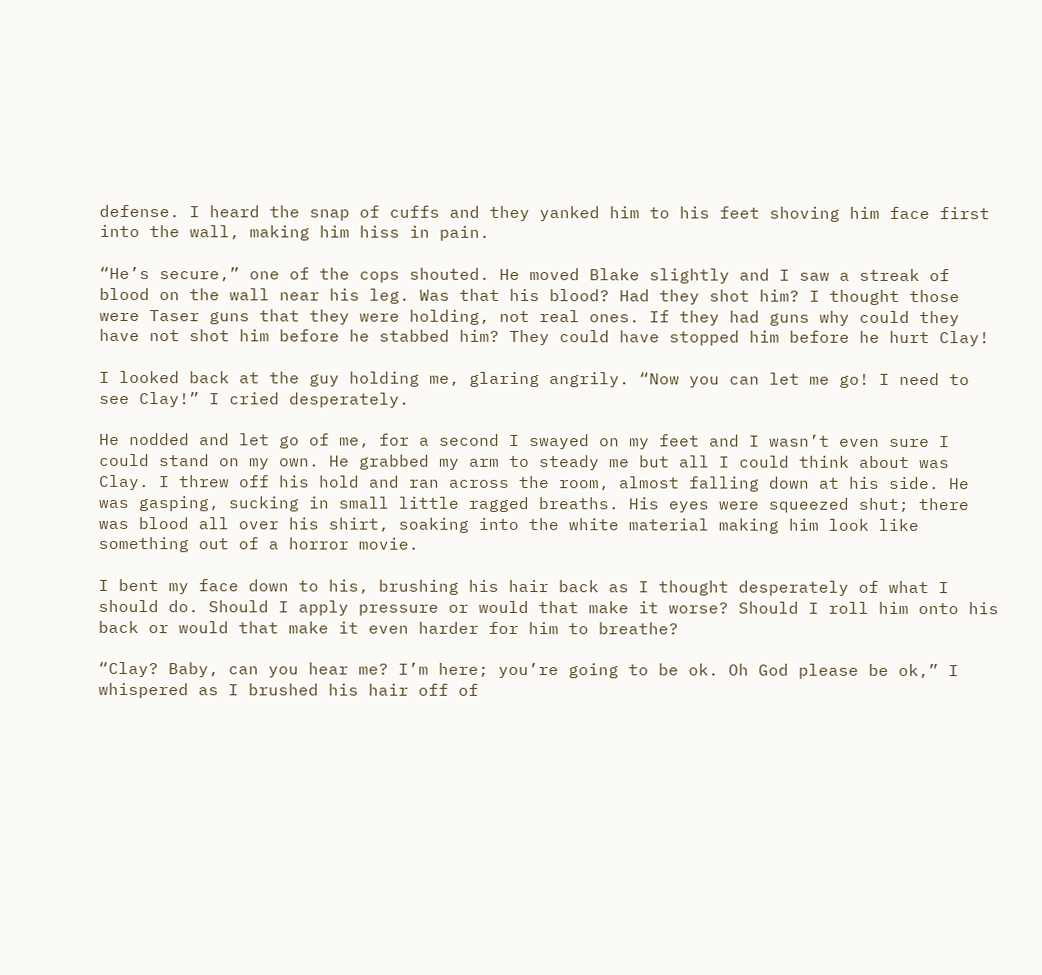defense. I heard the snap of cuffs and they yanked him to his feet shoving him face first into the wall, making him hiss in pain.

“He’s secure,” one of the cops shouted. He moved Blake slightly and I saw a streak of blood on the wall near his leg. Was that his blood? Had they shot him? I thought those were Taser guns that they were holding, not real ones. If they had guns why could they have not shot him before he stabbed him? They could have stopped him before he hurt Clay!

I looked back at the guy holding me, glaring angrily. “Now you can let me go! I need to see Clay!” I cried desperately.

He nodded and let go of me, for a second I swayed on my feet and I wasn’t even sure I could stand on my own. He grabbed my arm to steady me but all I could think about was Clay. I threw off his hold and ran across the room, almost falling down at his side. He was gasping, sucking in small little ragged breaths. His eyes were squeezed shut; there was blood all over his shirt, soaking into the white material making him look like something out of a horror movie.

I bent my face down to his, brushing his hair back as I thought desperately of what I should do. Should I apply pressure or would that make it worse? Should I roll him onto his back or would that make it even harder for him to breathe?

“Clay? Baby, can you hear me? I’m here; you’re going to be ok. Oh God please be ok,” I whispered as I brushed his hair off of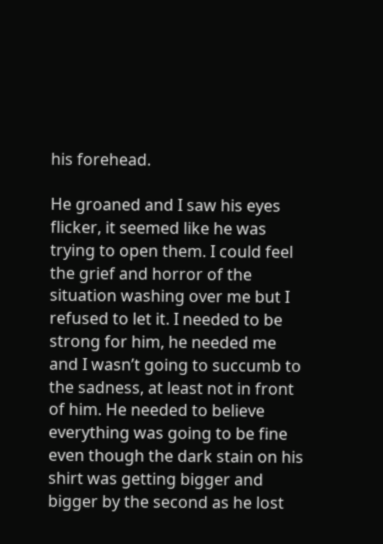his forehead.

He groaned and I saw his eyes flicker, it seemed like he was trying to open them. I could feel the grief and horror of the situation washing over me but I refused to let it. I needed to be strong for him, he needed me and I wasn’t going to succumb to the sadness, at least not in front of him. He needed to believe everything was going to be fine even though the dark stain on his shirt was getting bigger and bigger by the second as he lost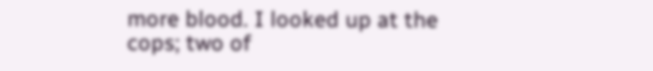more blood. I looked up at the cops; two of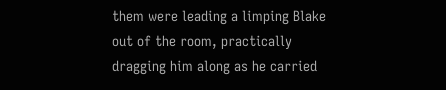them were leading a limping Blake out of the room, practically dragging him along as he carried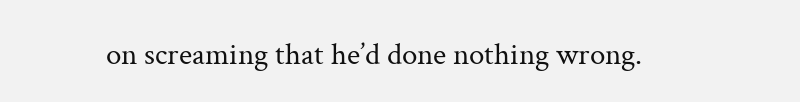on screaming that he’d done nothing wrong.